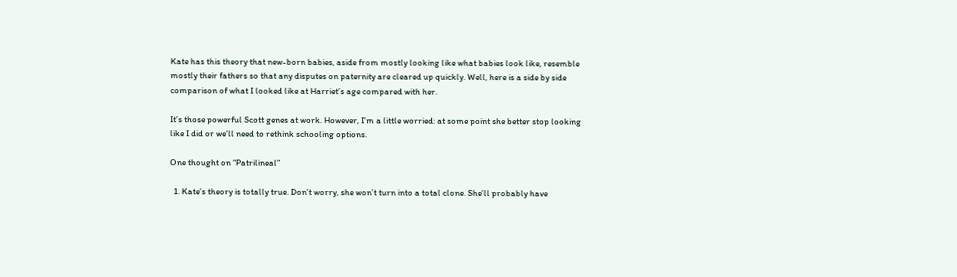Kate has this theory that new-born babies, aside from mostly looking like what babies look like, resemble mostly their fathers so that any disputes on paternity are cleared up quickly. Well, here is a side by side comparison of what I looked like at Harriet’s age compared with her.

It’s those powerful Scott genes at work. However, I’m a little worried: at some point she better stop looking like I did or we’ll need to rethink schooling options.

One thought on “Patrilineal”

  1. Kate’s theory is totally true. Don’t worry, she won’t turn into a total clone. She’ll probably have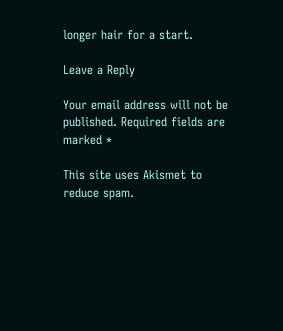longer hair for a start.

Leave a Reply

Your email address will not be published. Required fields are marked *

This site uses Akismet to reduce spam.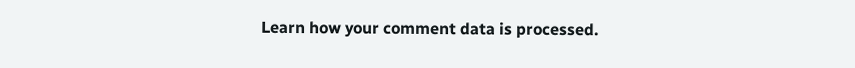Learn how your comment data is processed.